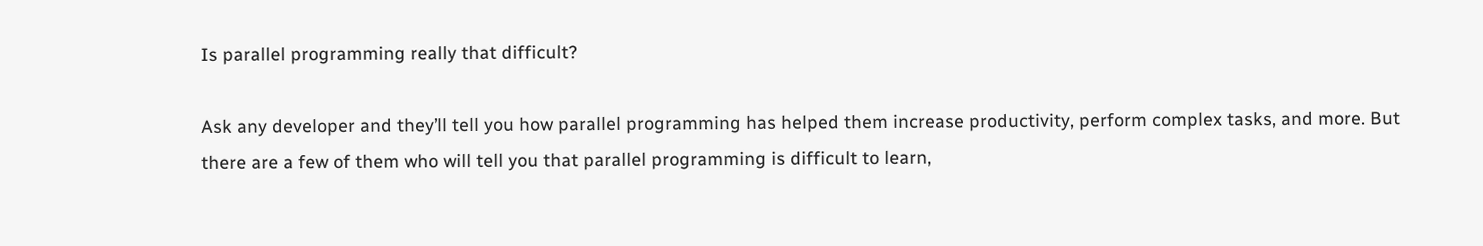Is parallel programming really that difficult?

Ask any developer and they’ll tell you how parallel programming has helped them increase productivity, perform complex tasks, and more. But there are a few of them who will tell you that parallel programming is difficult to learn,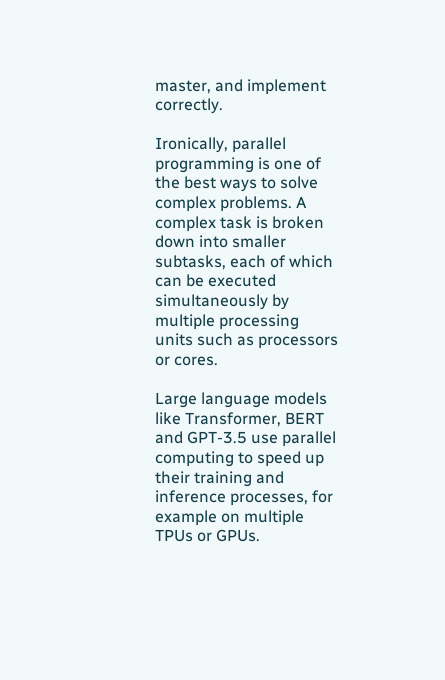master, and implement correctly.

Ironically, parallel programming is one of the best ways to solve complex problems. A complex task is broken down into smaller subtasks, each of which can be executed simultaneously by multiple processing units such as processors or cores.

Large language models like Transformer, BERT and GPT-3.5 use parallel computing to speed up their training and inference processes, for example on multiple TPUs or GPUs.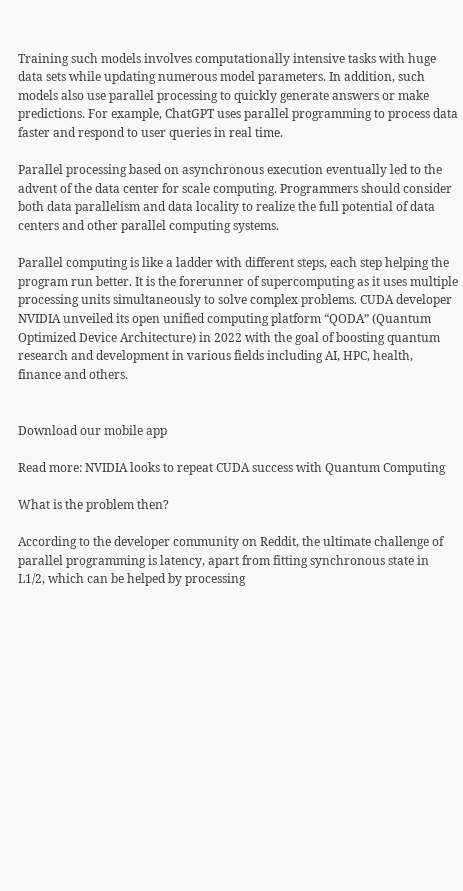Training such models involves computationally intensive tasks with huge data sets while updating numerous model parameters. In addition, such models also use parallel processing to quickly generate answers or make predictions. For example, ChatGPT uses parallel programming to process data faster and respond to user queries in real time.

Parallel processing based on asynchronous execution eventually led to the advent of the data center for scale computing. Programmers should consider both data parallelism and data locality to realize the full potential of data centers and other parallel computing systems.

Parallel computing is like a ladder with different steps, each step helping the program run better. It is the forerunner of supercomputing as it uses multiple processing units simultaneously to solve complex problems. CUDA developer NVIDIA unveiled its open unified computing platform “QODA” (Quantum Optimized Device Architecture) in 2022 with the goal of boosting quantum research and development in various fields including AI, HPC, health, finance and others.


Download our mobile app

Read more: NVIDIA looks to repeat CUDA success with Quantum Computing

What is the problem then?

According to the developer community on Reddit, the ultimate challenge of parallel programming is latency, apart from fitting synchronous state in L1/2, which can be helped by processing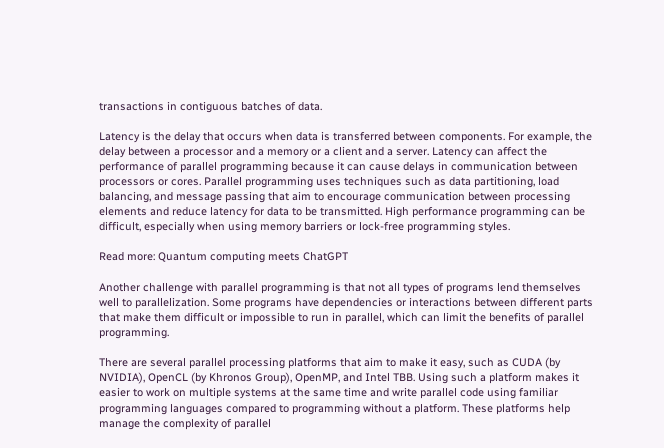transactions in contiguous batches of data.

Latency is the delay that occurs when data is transferred between components. For example, the delay between a processor and a memory or a client and a server. Latency can affect the performance of parallel programming because it can cause delays in communication between processors or cores. Parallel programming uses techniques such as data partitioning, load balancing, and message passing that aim to encourage communication between processing elements and reduce latency for data to be transmitted. High performance programming can be difficult, especially when using memory barriers or lock-free programming styles.

Read more: Quantum computing meets ChatGPT

Another challenge with parallel programming is that not all types of programs lend themselves well to parallelization. Some programs have dependencies or interactions between different parts that make them difficult or impossible to run in parallel, which can limit the benefits of parallel programming.

There are several parallel processing platforms that aim to make it easy, such as CUDA (by NVIDIA), OpenCL (by Khronos Group), OpenMP, and Intel TBB. Using such a platform makes it easier to work on multiple systems at the same time and write parallel code using familiar programming languages compared to programming without a platform. These platforms help manage the complexity of parallel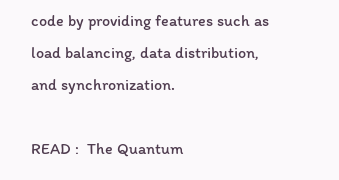code by providing features such as load balancing, data distribution, and synchronization.

READ :  The Quantum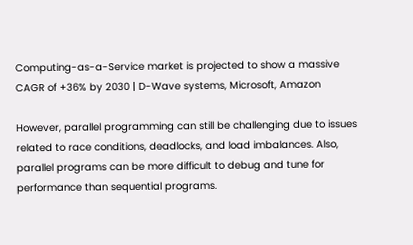Computing-as-a-Service market is projected to show a massive CAGR of +36% by 2030 | D-Wave systems, Microsoft, Amazon

However, parallel programming can still be challenging due to issues related to race conditions, deadlocks, and load imbalances. Also, parallel programs can be more difficult to debug and tune for performance than sequential programs.